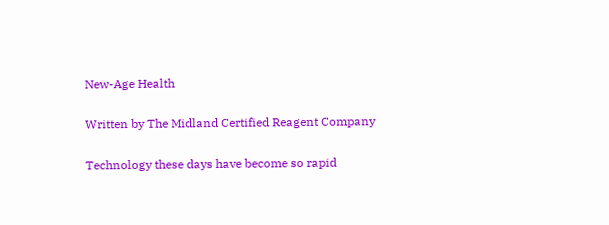New-Age Health

Written by The Midland Certified Reagent Company

Technology these days have become so rapid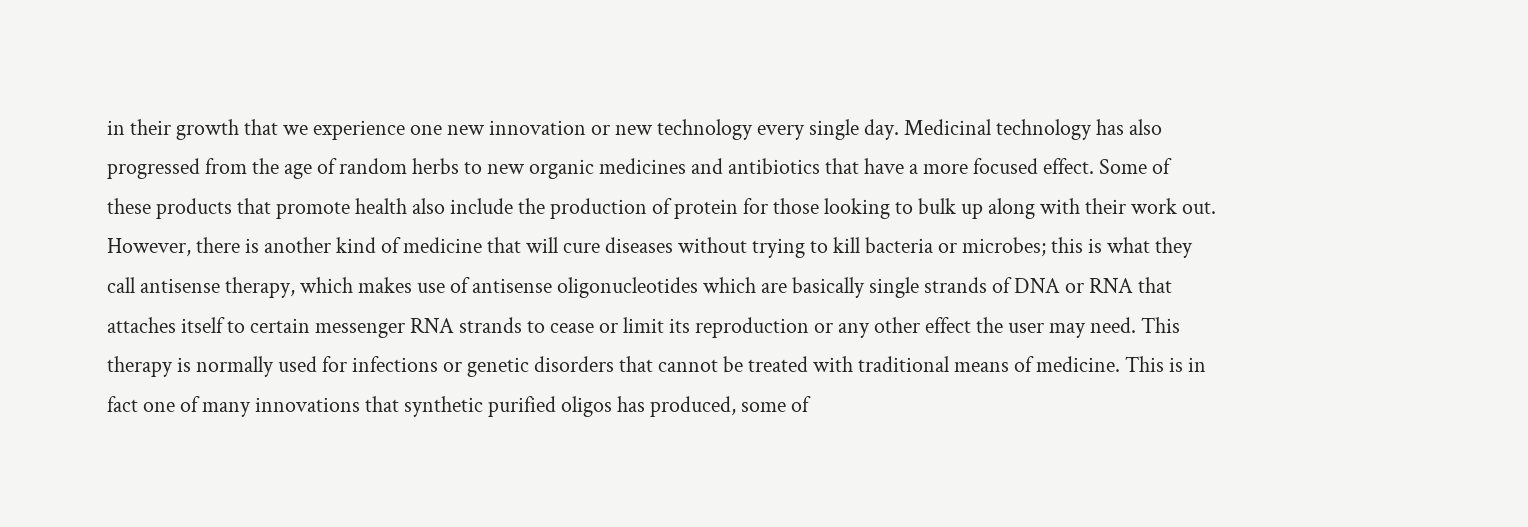in their growth that we experience one new innovation or new technology every single day. Medicinal technology has also progressed from the age of random herbs to new organic medicines and antibiotics that have a more focused effect. Some of these products that promote health also include the production of protein for those looking to bulk up along with their work out. However, there is another kind of medicine that will cure diseases without trying to kill bacteria or microbes; this is what they call antisense therapy, which makes use of antisense oligonucleotides which are basically single strands of DNA or RNA that attaches itself to certain messenger RNA strands to cease or limit its reproduction or any other effect the user may need. This therapy is normally used for infections or genetic disorders that cannot be treated with traditional means of medicine. This is in fact one of many innovations that synthetic purified oligos has produced, some of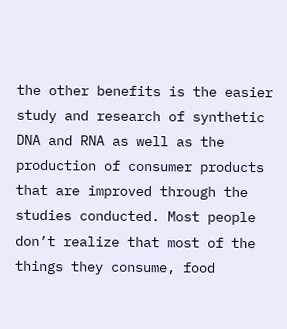the other benefits is the easier study and research of synthetic DNA and RNA as well as the production of consumer products that are improved through the studies conducted. Most people don’t realize that most of the things they consume, food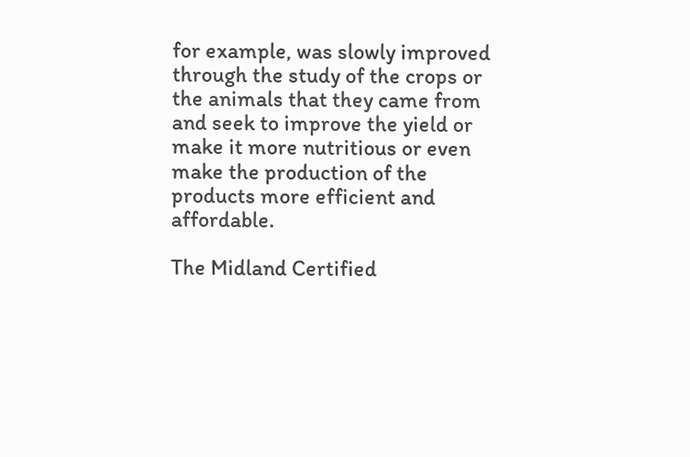for example, was slowly improved through the study of the crops or the animals that they came from and seek to improve the yield or make it more nutritious or even make the production of the products more efficient and affordable.

The Midland Certified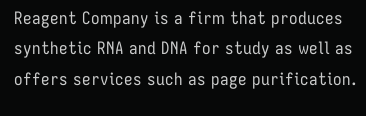Reagent Company is a firm that produces synthetic RNA and DNA for study as well as offers services such as page purification.